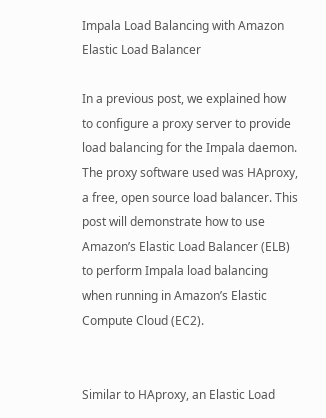Impala Load Balancing with Amazon Elastic Load Balancer

In a previous post, we explained how to configure a proxy server to provide load balancing for the Impala daemon. The proxy software used was HAproxy, a free, open source load balancer. This post will demonstrate how to use Amazon’s Elastic Load Balancer (ELB) to perform Impala load balancing when running in Amazon’s Elastic Compute Cloud (EC2).


Similar to HAproxy, an Elastic Load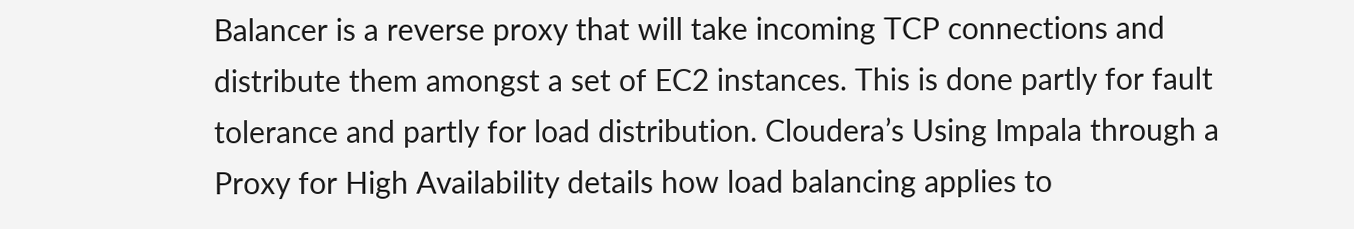Balancer is a reverse proxy that will take incoming TCP connections and distribute them amongst a set of EC2 instances. This is done partly for fault tolerance and partly for load distribution. Cloudera’s Using Impala through a Proxy for High Availability details how load balancing applies to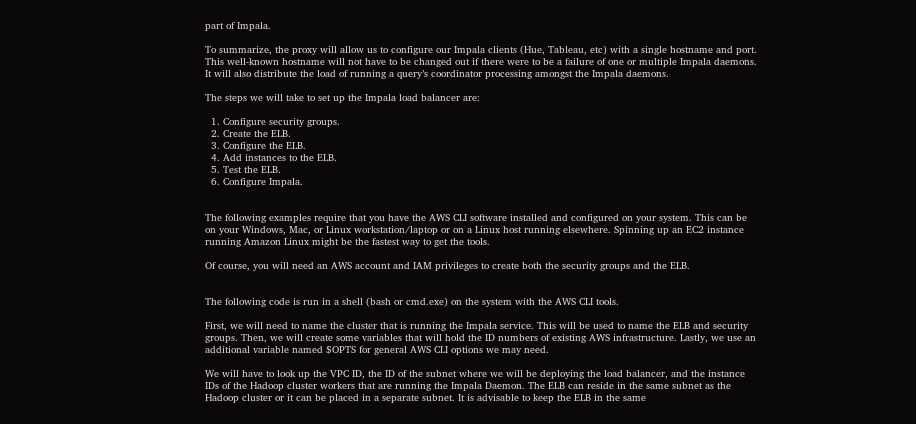part of Impala.

To summarize, the proxy will allow us to configure our Impala clients (Hue, Tableau, etc) with a single hostname and port. This well-known hostname will not have to be changed out if there were to be a failure of one or multiple Impala daemons. It will also distribute the load of running a query’s coordinator processing amongst the Impala daemons.

The steps we will take to set up the Impala load balancer are:

  1. Configure security groups.
  2. Create the ELB.
  3. Configure the ELB.
  4. Add instances to the ELB.
  5. Test the ELB.
  6. Configure Impala.


The following examples require that you have the AWS CLI software installed and configured on your system. This can be on your Windows, Mac, or Linux workstation/laptop or on a Linux host running elsewhere. Spinning up an EC2 instance running Amazon Linux might be the fastest way to get the tools.

Of course, you will need an AWS account and IAM privileges to create both the security groups and the ELB.


The following code is run in a shell (bash or cmd.exe) on the system with the AWS CLI tools.

First, we will need to name the cluster that is running the Impala service. This will be used to name the ELB and security groups. Then, we will create some variables that will hold the ID numbers of existing AWS infrastructure. Lastly, we use an additional variable named $OPTS for general AWS CLI options we may need.

We will have to look up the VPC ID, the ID of the subnet where we will be deploying the load balancer, and the instance IDs of the Hadoop cluster workers that are running the Impala Daemon. The ELB can reside in the same subnet as the Hadoop cluster or it can be placed in a separate subnet. It is advisable to keep the ELB in the same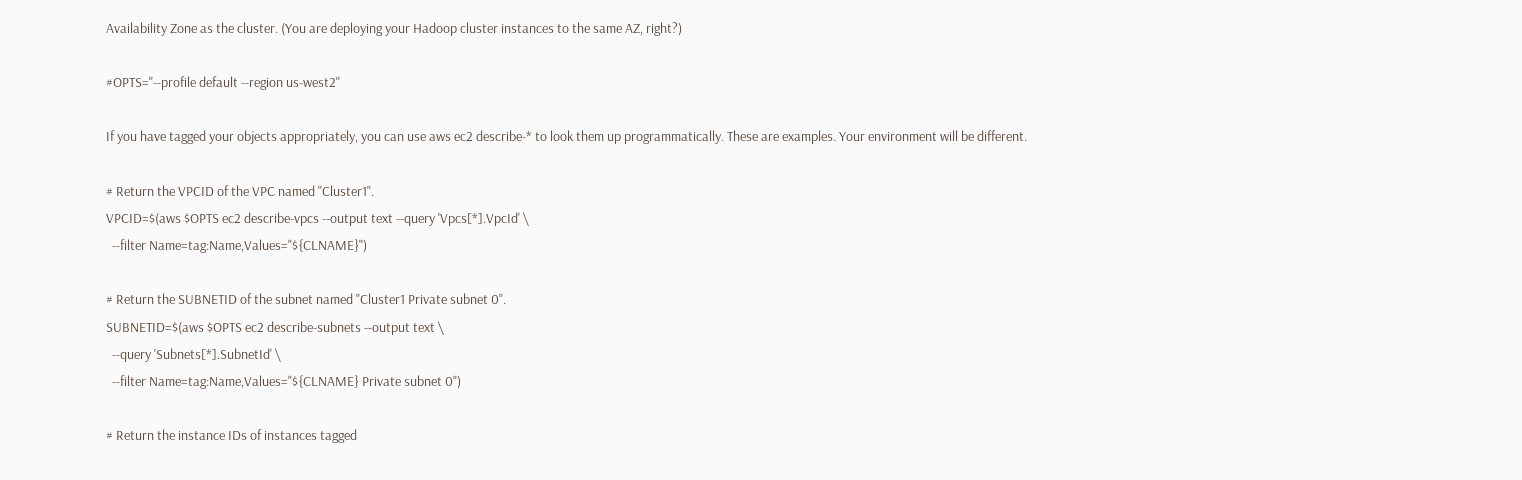Availability Zone as the cluster. (You are deploying your Hadoop cluster instances to the same AZ, right?)

#OPTS="--profile default --region us-west2"

If you have tagged your objects appropriately, you can use aws ec2 describe-* to look them up programmatically. These are examples. Your environment will be different.

# Return the VPCID of the VPC named "Cluster1".
VPCID=$(aws $OPTS ec2 describe-vpcs --output text --query 'Vpcs[*].VpcId' \
  --filter Name=tag:Name,Values="${CLNAME}")

# Return the SUBNETID of the subnet named "Cluster1 Private subnet 0".
SUBNETID=$(aws $OPTS ec2 describe-subnets --output text \
  --query 'Subnets[*].SubnetId' \
  --filter Name=tag:Name,Values="${CLNAME} Private subnet 0")

# Return the instance IDs of instances tagged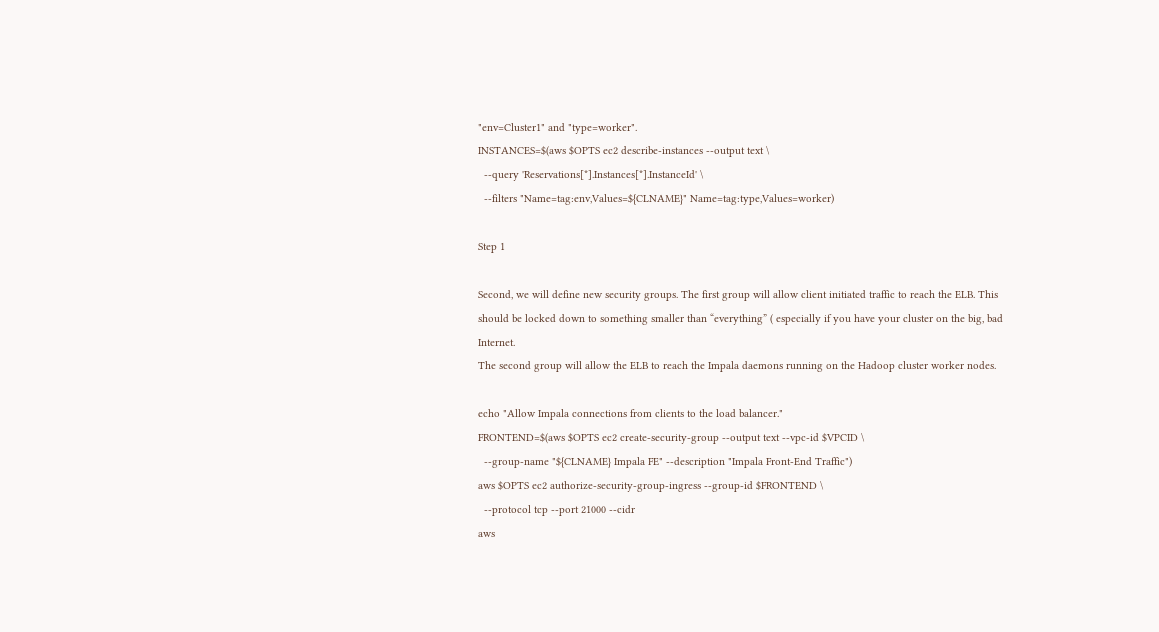"env=Cluster1" and "type=worker".
INSTANCES=$(aws $OPTS ec2 describe-instances --output text \
  --query 'Reservations[*].Instances[*].InstanceId' \
  --filters "Name=tag:env,Values=${CLNAME}" Name=tag:type,Values=worker)

Step 1

Second, we will define new security groups. The first group will allow client initiated traffic to reach the ELB. This should be locked down to something smaller than “everything” ( especially if you have your cluster on the big, bad Internet.
The second group will allow the ELB to reach the Impala daemons running on the Hadoop cluster worker nodes.

echo "Allow Impala connections from clients to the load balancer."
FRONTEND=$(aws $OPTS ec2 create-security-group --output text --vpc-id $VPCID \
  --group-name "${CLNAME} Impala FE" --description "Impala Front-End Traffic")
aws $OPTS ec2 authorize-security-group-ingress --group-id $FRONTEND \
  --protocol tcp --port 21000 --cidr
aws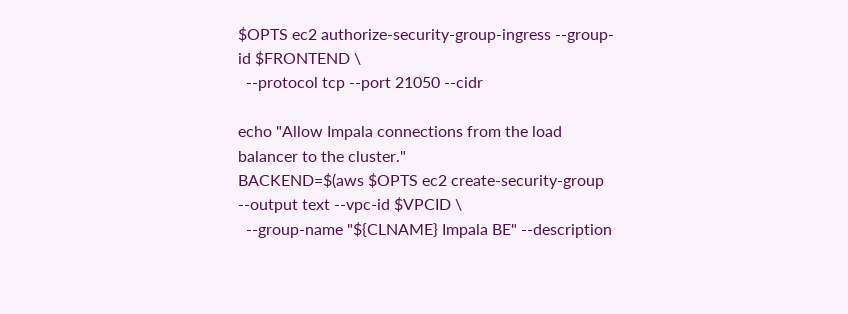$OPTS ec2 authorize-security-group-ingress --group-id $FRONTEND \
  --protocol tcp --port 21050 --cidr

echo "Allow Impala connections from the load balancer to the cluster."
BACKEND=$(aws $OPTS ec2 create-security-group --output text --vpc-id $VPCID \
  --group-name "${CLNAME} Impala BE" --description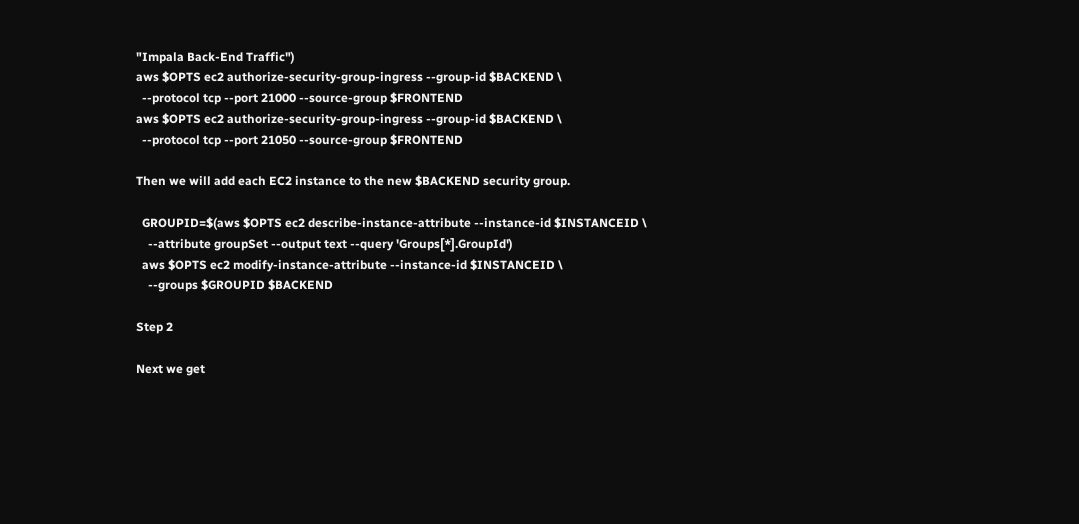"Impala Back-End Traffic")
aws $OPTS ec2 authorize-security-group-ingress --group-id $BACKEND \
  --protocol tcp --port 21000 --source-group $FRONTEND
aws $OPTS ec2 authorize-security-group-ingress --group-id $BACKEND \
  --protocol tcp --port 21050 --source-group $FRONTEND

Then we will add each EC2 instance to the new $BACKEND security group.

  GROUPID=$(aws $OPTS ec2 describe-instance-attribute --instance-id $INSTANCEID \
    --attribute groupSet --output text --query 'Groups[*].GroupId')
  aws $OPTS ec2 modify-instance-attribute --instance-id $INSTANCEID \
    --groups $GROUPID $BACKEND

Step 2

Next we get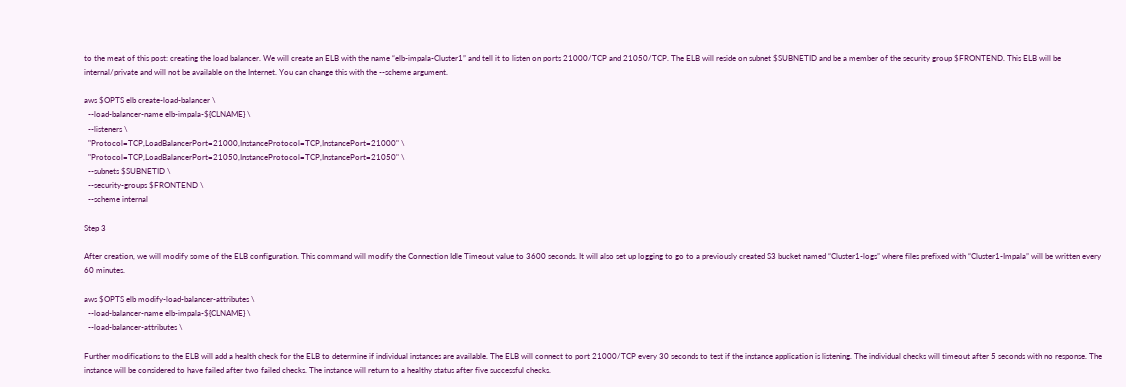to the meat of this post: creating the load balancer. We will create an ELB with the name “elb-impala-Cluster1” and tell it to listen on ports 21000/TCP and 21050/TCP. The ELB will reside on subnet $SUBNETID and be a member of the security group $FRONTEND. This ELB will be internal/private and will not be available on the Internet. You can change this with the --scheme argument.

aws $OPTS elb create-load-balancer \
  --load-balancer-name elb-impala-${CLNAME} \
  --listeners \
  "Protocol=TCP,LoadBalancerPort=21000,InstanceProtocol=TCP,InstancePort=21000" \
  "Protocol=TCP,LoadBalancerPort=21050,InstanceProtocol=TCP,InstancePort=21050" \
  --subnets $SUBNETID \
  --security-groups $FRONTEND \
  --scheme internal

Step 3

After creation, we will modify some of the ELB configuration. This command will modify the Connection Idle Timeout value to 3600 seconds. It will also set up logging to go to a previously created S3 bucket named “Cluster1-logs” where files prefixed with “Cluster1-Impala” will be written every 60 minutes.

aws $OPTS elb modify-load-balancer-attributes \
  --load-balancer-name elb-impala-${CLNAME} \
  --load-balancer-attributes \

Further modifications to the ELB will add a health check for the ELB to determine if individual instances are available. The ELB will connect to port 21000/TCP every 30 seconds to test if the instance application is listening. The individual checks will timeout after 5 seconds with no response. The instance will be considered to have failed after two failed checks. The instance will return to a healthy status after five successful checks.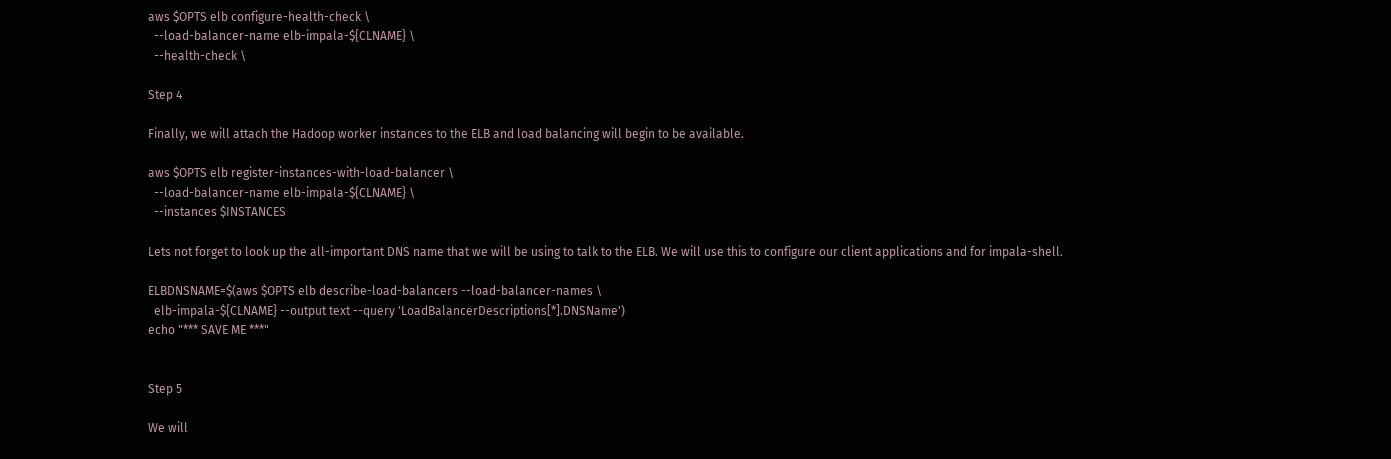aws $OPTS elb configure-health-check \
  --load-balancer-name elb-impala-${CLNAME} \
  --health-check \

Step 4

Finally, we will attach the Hadoop worker instances to the ELB and load balancing will begin to be available.

aws $OPTS elb register-instances-with-load-balancer \
  --load-balancer-name elb-impala-${CLNAME} \
  --instances $INSTANCES

Lets not forget to look up the all-important DNS name that we will be using to talk to the ELB. We will use this to configure our client applications and for impala-shell.

ELBDNSNAME=$(aws $OPTS elb describe-load-balancers --load-balancer-names \
  elb-impala-${CLNAME} --output text --query 'LoadBalancerDescriptions[*].DNSName')
echo "*** SAVE ME ***"


Step 5

We will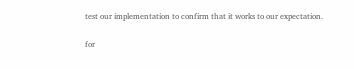test our implementation to confirm that it works to our expectation.

for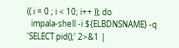(( i = 0 ; i < 10; i++ )); do
  impala-shell -i ${ELBDNSNAME} -q 'SELECT pid();' 2>&1 |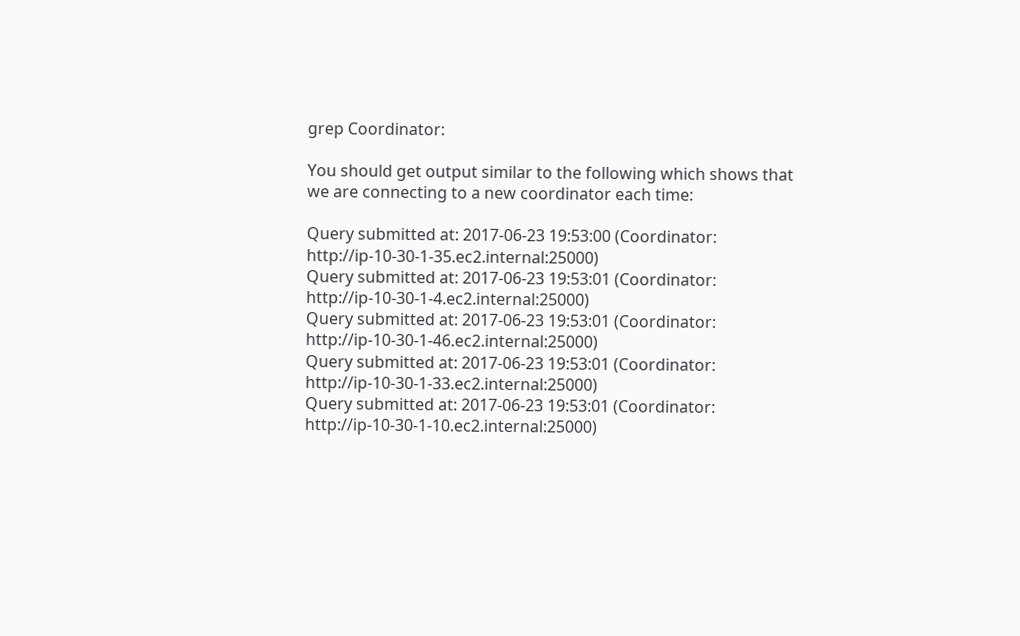grep Coordinator:

You should get output similar to the following which shows that we are connecting to a new coordinator each time:

Query submitted at: 2017-06-23 19:53:00 (Coordinator: http://ip-10-30-1-35.ec2.internal:25000)
Query submitted at: 2017-06-23 19:53:01 (Coordinator: http://ip-10-30-1-4.ec2.internal:25000)
Query submitted at: 2017-06-23 19:53:01 (Coordinator: http://ip-10-30-1-46.ec2.internal:25000)
Query submitted at: 2017-06-23 19:53:01 (Coordinator: http://ip-10-30-1-33.ec2.internal:25000)
Query submitted at: 2017-06-23 19:53:01 (Coordinator: http://ip-10-30-1-10.ec2.internal:25000)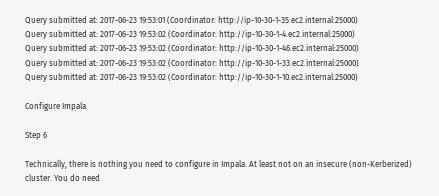Query submitted at: 2017-06-23 19:53:01 (Coordinator: http://ip-10-30-1-35.ec2.internal:25000)
Query submitted at: 2017-06-23 19:53:02 (Coordinator: http://ip-10-30-1-4.ec2.internal:25000)
Query submitted at: 2017-06-23 19:53:02 (Coordinator: http://ip-10-30-1-46.ec2.internal:25000)
Query submitted at: 2017-06-23 19:53:02 (Coordinator: http://ip-10-30-1-33.ec2.internal:25000)
Query submitted at: 2017-06-23 19:53:02 (Coordinator: http://ip-10-30-1-10.ec2.internal:25000)

Configure Impala

Step 6

Technically, there is nothing you need to configure in Impala. At least not on an insecure (non-Kerberized) cluster. You do need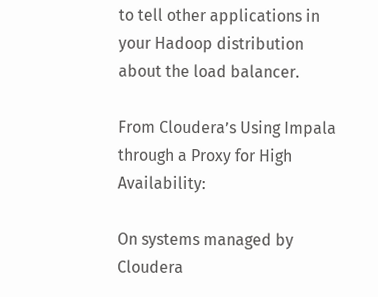to tell other applications in your Hadoop distribution about the load balancer.

From Cloudera’s Using Impala through a Proxy for High Availability:

On systems managed by Cloudera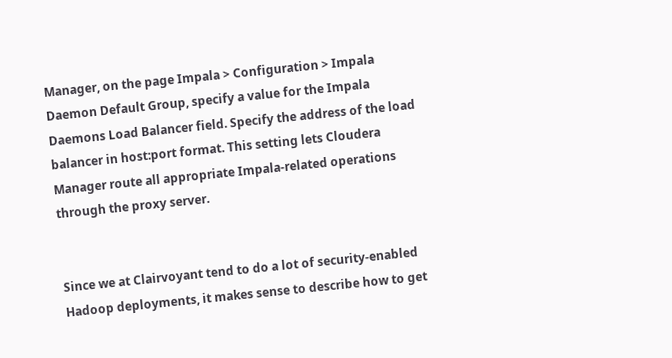Manager, on the page Impala > Configuration > Impala Daemon Default Group, specify a value for the Impala Daemons Load Balancer field. Specify the address of the load balancer in host:port format. This setting lets Cloudera Manager route all appropriate Impala-related operations through the proxy server.


Since we at Clairvoyant tend to do a lot of security-enabled Hadoop deployments, it makes sense to describe how to get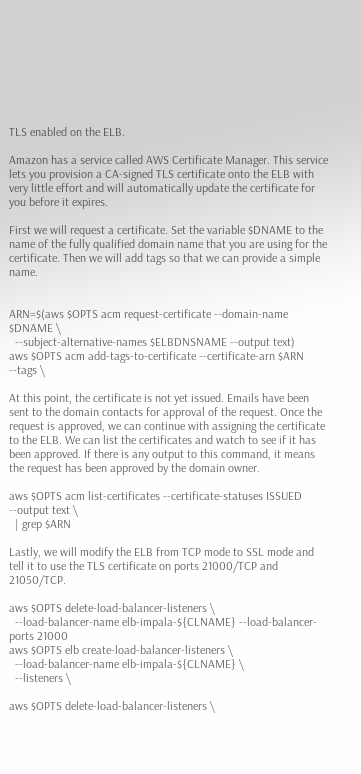TLS enabled on the ELB.

Amazon has a service called AWS Certificate Manager. This service lets you provision a CA-signed TLS certificate onto the ELB with very little effort and will automatically update the certificate for you before it expires.

First we will request a certificate. Set the variable $DNAME to the name of the fully qualified domain name that you are using for the certificate. Then we will add tags so that we can provide a simple name.


ARN=$(aws $OPTS acm request-certificate --domain-name $DNAME \
  --subject-alternative-names $ELBDNSNAME --output text)
aws $OPTS acm add-tags-to-certificate --certificate-arn $ARN --tags \

At this point, the certificate is not yet issued. Emails have been sent to the domain contacts for approval of the request. Once the request is approved, we can continue with assigning the certificate to the ELB. We can list the certificates and watch to see if it has been approved. If there is any output to this command, it means the request has been approved by the domain owner.

aws $OPTS acm list-certificates --certificate-statuses ISSUED --output text \
  | grep $ARN

Lastly, we will modify the ELB from TCP mode to SSL mode and tell it to use the TLS certificate on ports 21000/TCP and 21050/TCP.

aws $OPTS delete-load-balancer-listeners \
  --load-balancer-name elb-impala-${CLNAME} --load-balancer-ports 21000
aws $OPTS elb create-load-balancer-listeners \
  --load-balancer-name elb-impala-${CLNAME} \
  --listeners \

aws $OPTS delete-load-balancer-listeners \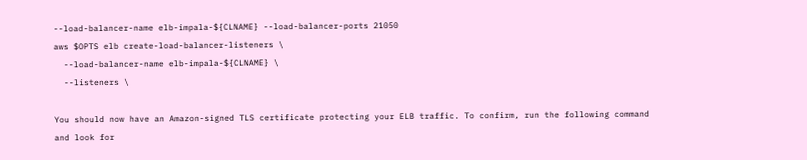--load-balancer-name elb-impala-${CLNAME} --load-balancer-ports 21050
aws $OPTS elb create-load-balancer-listeners \
  --load-balancer-name elb-impala-${CLNAME} \
  --listeners \

You should now have an Amazon-signed TLS certificate protecting your ELB traffic. To confirm, run the following command and look for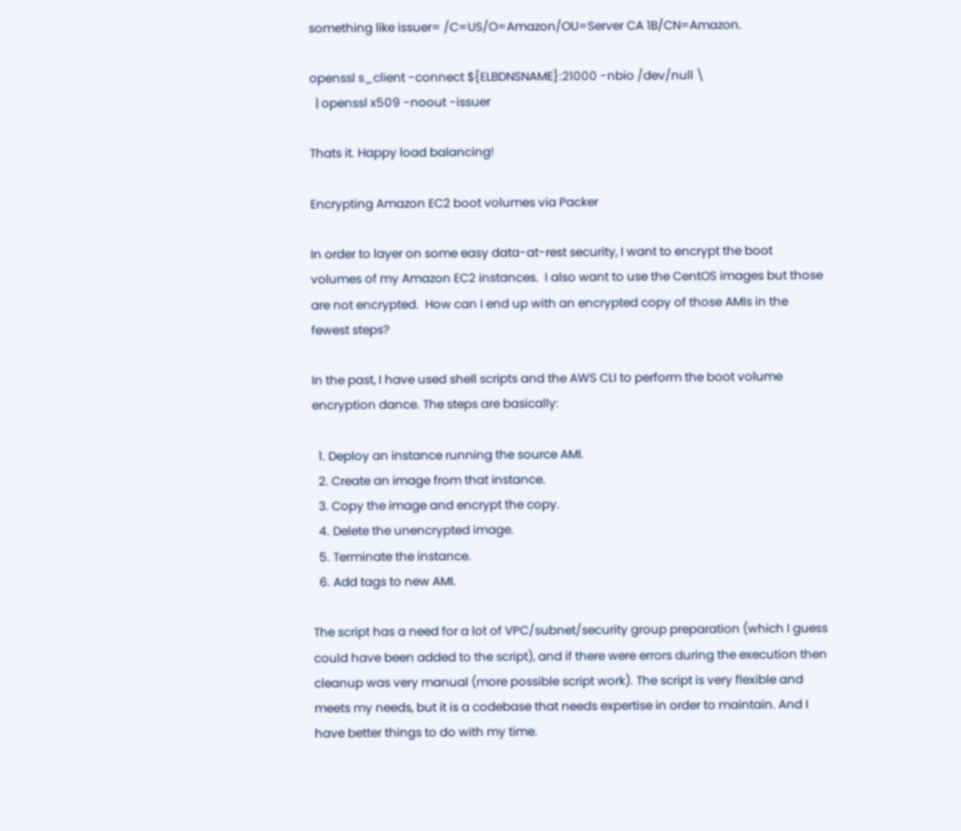something like issuer= /C=US/O=Amazon/OU=Server CA 1B/CN=Amazon.

openssl s_client -connect ${ELBDNSNAME}:21000 -nbio /dev/null \
  | openssl x509 -noout -issuer

Thats it. Happy load balancing!

Encrypting Amazon EC2 boot volumes via Packer

In order to layer on some easy data-at-rest security, I want to encrypt the boot volumes of my Amazon EC2 instances.  I also want to use the CentOS images but those are not encrypted.  How can I end up with an encrypted copy of those AMIs in the fewest steps?

In the past, I have used shell scripts and the AWS CLI to perform the boot volume encryption dance. The steps are basically:

  1. Deploy an instance running the source AMI.
  2. Create an image from that instance.
  3. Copy the image and encrypt the copy.
  4. Delete the unencrypted image.
  5. Terminate the instance.
  6. Add tags to new AMI.

The script has a need for a lot of VPC/subnet/security group preparation (which I guess could have been added to the script), and if there were errors during the execution then cleanup was very manual (more possible script work). The script is very flexible and meets my needs, but it is a codebase that needs expertise in order to maintain. And I have better things to do with my time.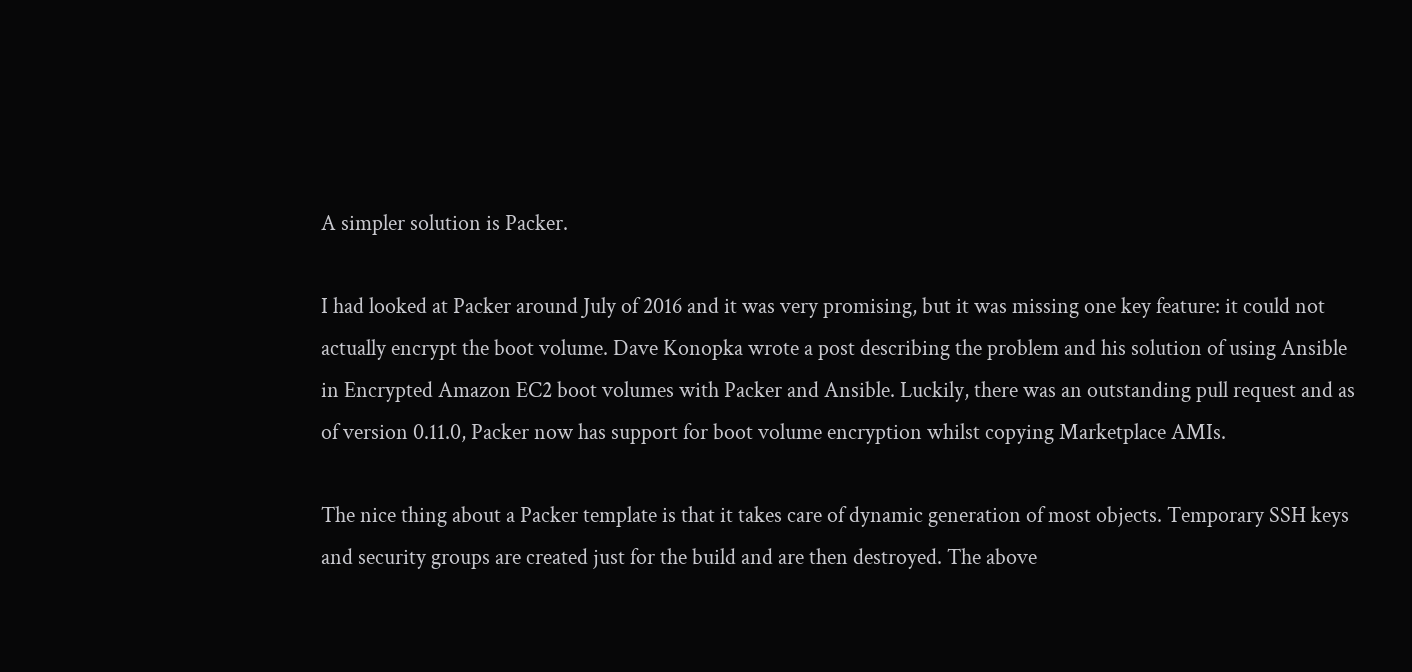A simpler solution is Packer.

I had looked at Packer around July of 2016 and it was very promising, but it was missing one key feature: it could not actually encrypt the boot volume. Dave Konopka wrote a post describing the problem and his solution of using Ansible in Encrypted Amazon EC2 boot volumes with Packer and Ansible. Luckily, there was an outstanding pull request and as of version 0.11.0, Packer now has support for boot volume encryption whilst copying Marketplace AMIs.

The nice thing about a Packer template is that it takes care of dynamic generation of most objects. Temporary SSH keys and security groups are created just for the build and are then destroyed. The above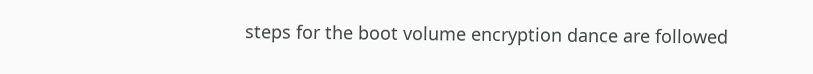steps for the boot volume encryption dance are followed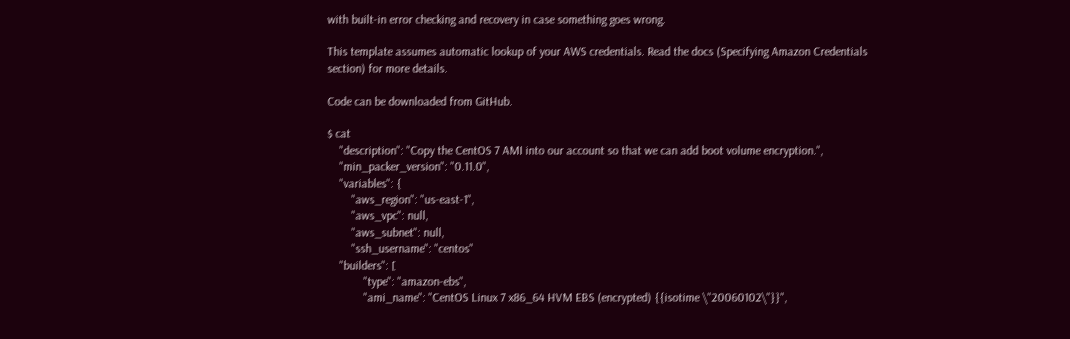with built-in error checking and recovery in case something goes wrong.

This template assumes automatic lookup of your AWS credentials. Read the docs (Specifying Amazon Credentials section) for more details.

Code can be downloaded from GitHub.

$ cat
    "description": "Copy the CentOS 7 AMI into our account so that we can add boot volume encryption.",
    "min_packer_version": "0.11.0",
    "variables": {
        "aws_region": "us-east-1",
        "aws_vpc": null,
        "aws_subnet": null,
        "ssh_username": "centos"
    "builders": [
            "type": "amazon-ebs",
            "ami_name": "CentOS Linux 7 x86_64 HVM EBS (encrypted) {{isotime \"20060102\"}}",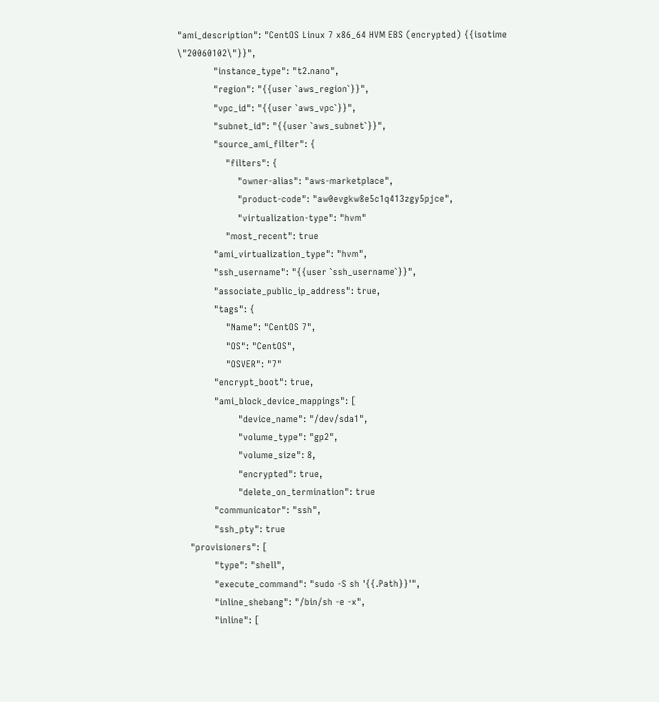"ami_description": "CentOS Linux 7 x86_64 HVM EBS (encrypted) {{isotime \"20060102\"}}",
            "instance_type": "t2.nano",
            "region": "{{user `aws_region`}}",
            "vpc_id": "{{user `aws_vpc`}}",
            "subnet_id": "{{user `aws_subnet`}}",
            "source_ami_filter": {
                "filters": {
                    "owner-alias": "aws-marketplace",
                    "product-code": "aw0evgkw8e5c1q413zgy5pjce",
                    "virtualization-type": "hvm"
                "most_recent": true
            "ami_virtualization_type": "hvm",
            "ssh_username": "{{user `ssh_username`}}",
            "associate_public_ip_address": true,
            "tags": {
                "Name": "CentOS 7",
                "OS": "CentOS",
                "OSVER": "7"
            "encrypt_boot": true,
            "ami_block_device_mappings": [
                    "device_name": "/dev/sda1",
                    "volume_type": "gp2",
                    "volume_size": 8,
                    "encrypted": true,
                    "delete_on_termination": true
            "communicator": "ssh",
            "ssh_pty": true
    "provisioners": [
            "type": "shell",
            "execute_command": "sudo -S sh '{{.Path}}'",
            "inline_shebang": "/bin/sh -e -x",
            "inline": [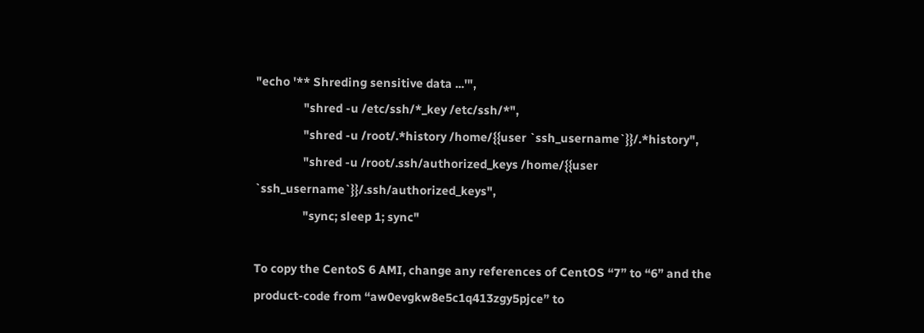"echo '** Shreding sensitive data ...'",
                "shred -u /etc/ssh/*_key /etc/ssh/*",
                "shred -u /root/.*history /home/{{user `ssh_username`}}/.*history",
                "shred -u /root/.ssh/authorized_keys /home/{{user `ssh_username`}}/.ssh/authorized_keys",
                "sync; sleep 1; sync"

To copy the CentoS 6 AMI, change any references of CentOS “7” to “6” and the product-code from “aw0evgkw8e5c1q413zgy5pjce” to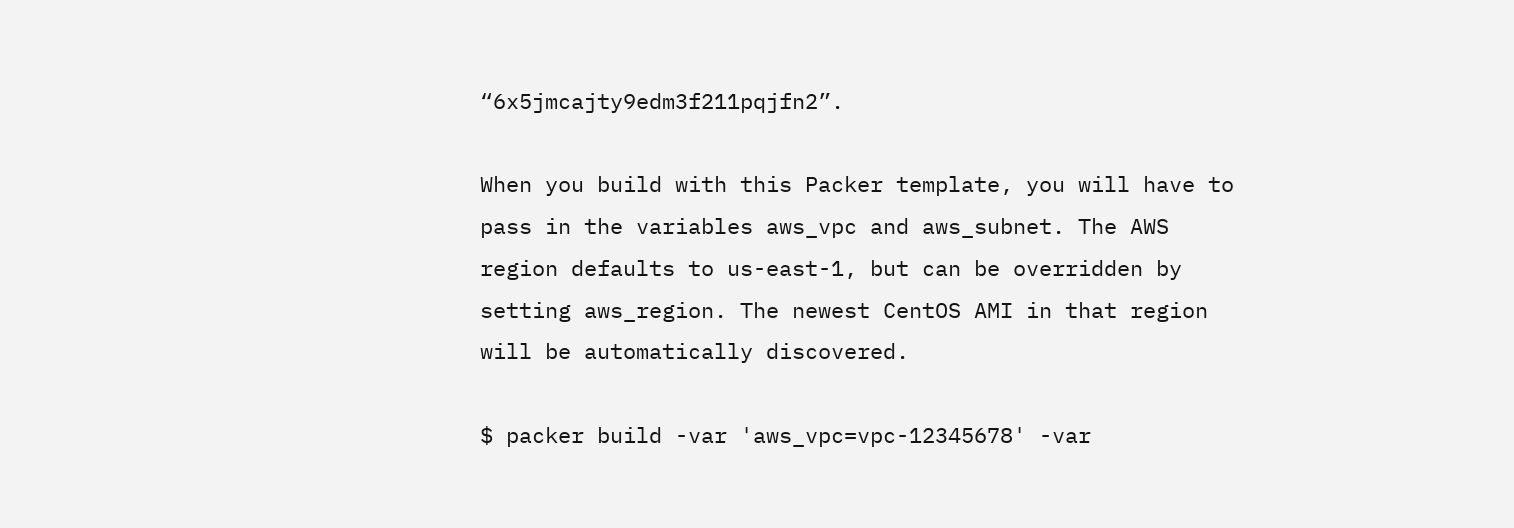“6x5jmcajty9edm3f211pqjfn2”.

When you build with this Packer template, you will have to pass in the variables aws_vpc and aws_subnet. The AWS region defaults to us-east-1, but can be overridden by setting aws_region. The newest CentOS AMI in that region will be automatically discovered.

$ packer build -var 'aws_vpc=vpc-12345678' -var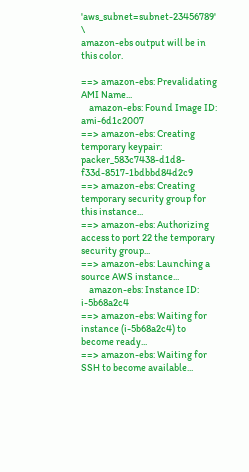'aws_subnet=subnet-23456789' \
amazon-ebs output will be in this color.

==> amazon-ebs: Prevalidating AMI Name...
    amazon-ebs: Found Image ID: ami-6d1c2007
==> amazon-ebs: Creating temporary keypair: packer_583c7438-d1d8-f33d-8517-1bdbbd84d2c9
==> amazon-ebs: Creating temporary security group for this instance...
==> amazon-ebs: Authorizing access to port 22 the temporary security group...
==> amazon-ebs: Launching a source AWS instance...
    amazon-ebs: Instance ID: i-5b68a2c4
==> amazon-ebs: Waiting for instance (i-5b68a2c4) to become ready...
==> amazon-ebs: Waiting for SSH to become available...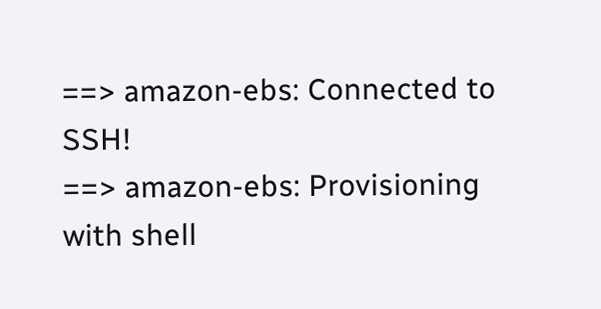==> amazon-ebs: Connected to SSH!
==> amazon-ebs: Provisioning with shell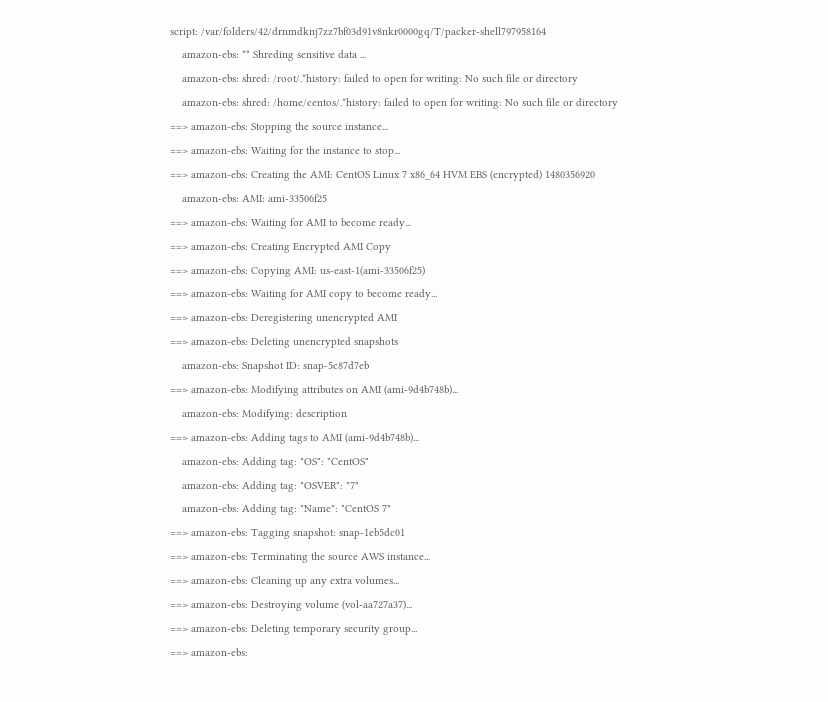script: /var/folders/42/drnmdknj7zz7bf03d91v8nkr0000gq/T/packer-shell797958164
    amazon-ebs: ** Shreding sensitive data ...
    amazon-ebs: shred: /root/.*history: failed to open for writing: No such file or directory
    amazon-ebs: shred: /home/centos/.*history: failed to open for writing: No such file or directory
==> amazon-ebs: Stopping the source instance...
==> amazon-ebs: Waiting for the instance to stop...
==> amazon-ebs: Creating the AMI: CentOS Linux 7 x86_64 HVM EBS (encrypted) 1480356920
    amazon-ebs: AMI: ami-33506f25
==> amazon-ebs: Waiting for AMI to become ready...
==> amazon-ebs: Creating Encrypted AMI Copy
==> amazon-ebs: Copying AMI: us-east-1(ami-33506f25)
==> amazon-ebs: Waiting for AMI copy to become ready...
==> amazon-ebs: Deregistering unencrypted AMI
==> amazon-ebs: Deleting unencrypted snapshots
    amazon-ebs: Snapshot ID: snap-5c87d7eb
==> amazon-ebs: Modifying attributes on AMI (ami-9d4b748b)...
    amazon-ebs: Modifying: description
==> amazon-ebs: Adding tags to AMI (ami-9d4b748b)...
    amazon-ebs: Adding tag: "OS": "CentOS"
    amazon-ebs: Adding tag: "OSVER": "7"
    amazon-ebs: Adding tag: "Name": "CentOS 7"
==> amazon-ebs: Tagging snapshot: snap-1eb5dc01
==> amazon-ebs: Terminating the source AWS instance...
==> amazon-ebs: Cleaning up any extra volumes...
==> amazon-ebs: Destroying volume (vol-aa727a37)...
==> amazon-ebs: Deleting temporary security group...
==> amazon-ebs: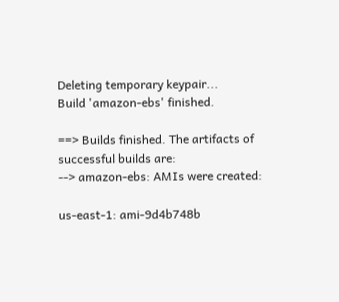Deleting temporary keypair...
Build 'amazon-ebs' finished.

==> Builds finished. The artifacts of successful builds are:
--> amazon-ebs: AMIs were created:

us-east-1: ami-9d4b748b